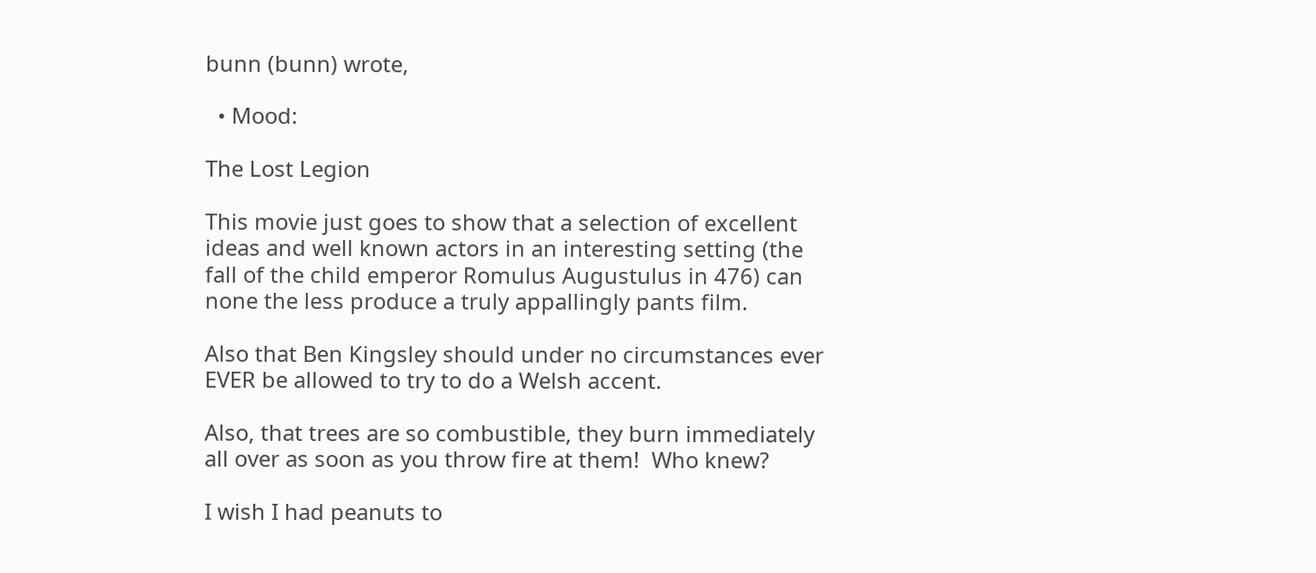bunn (bunn) wrote,

  • Mood:

The Lost Legion

This movie just goes to show that a selection of excellent ideas and well known actors in an interesting setting (the fall of the child emperor Romulus Augustulus in 476) can none the less produce a truly appallingly pants film.

Also that Ben Kingsley should under no circumstances ever EVER be allowed to try to do a Welsh accent.

Also, that trees are so combustible, they burn immediately all over as soon as you throw fire at them!  Who knew?

I wish I had peanuts to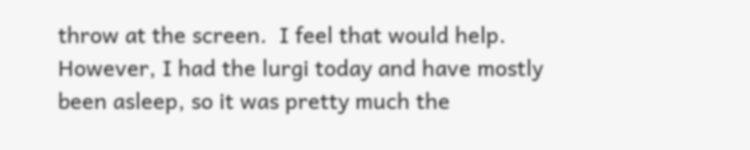throw at the screen.  I feel that would help.   However, I had the lurgi today and have mostly been asleep, so it was pretty much the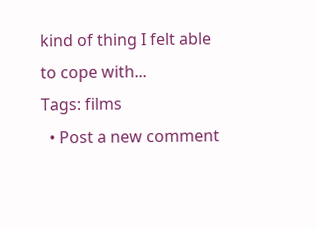kind of thing I felt able to cope with...
Tags: films
  • Post a new comment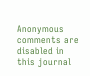Anonymous comments are disabled in this journal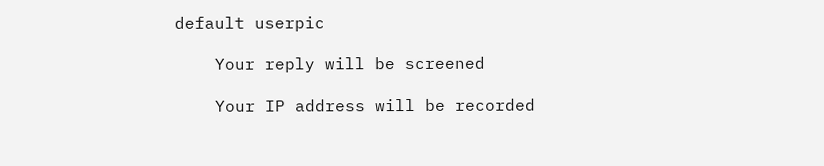default userpic

    Your reply will be screened

    Your IP address will be recorded